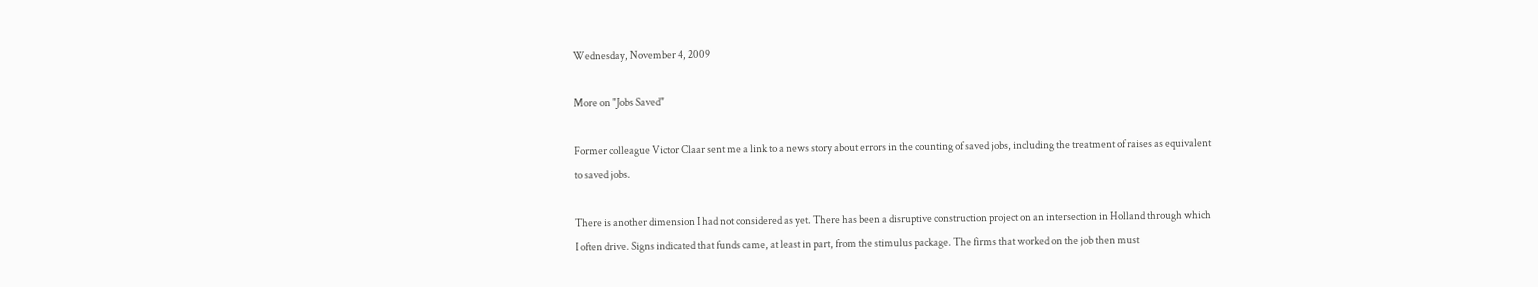Wednesday, November 4, 2009

More on "Jobs Saved"

Former colleague Victor Claar sent me a link to a news story about errors in the counting of saved jobs, including the treatment of raises as equivalent to saved jobs.

There is another dimension I had not considered as yet. There has been a disruptive construction project on an intersection in Holland through which I often drive. Signs indicated that funds came, at least in part, from the stimulus package. The firms that worked on the job then must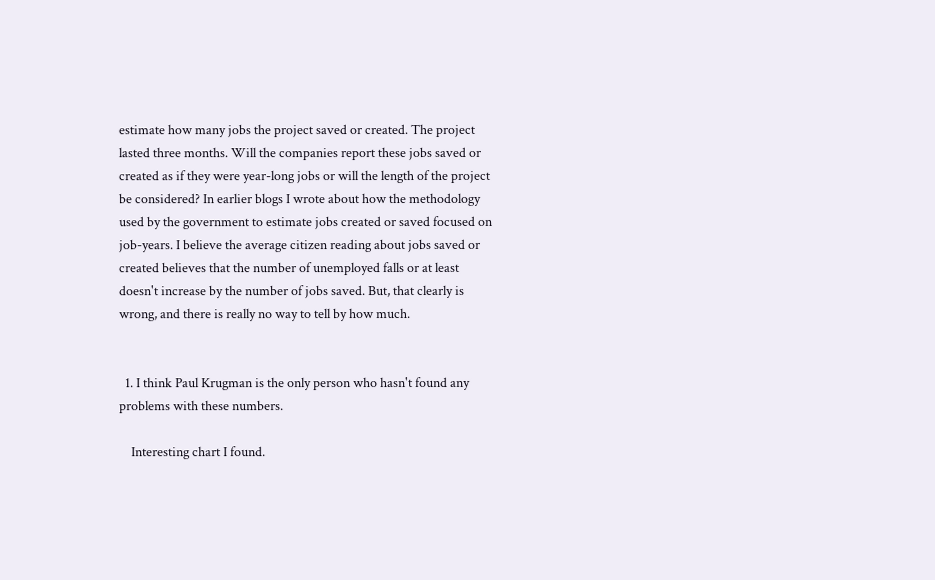estimate how many jobs the project saved or created. The project lasted three months. Will the companies report these jobs saved or created as if they were year-long jobs or will the length of the project be considered? In earlier blogs I wrote about how the methodology used by the government to estimate jobs created or saved focused on job-years. I believe the average citizen reading about jobs saved or created believes that the number of unemployed falls or at least doesn't increase by the number of jobs saved. But, that clearly is wrong, and there is really no way to tell by how much.


  1. I think Paul Krugman is the only person who hasn't found any problems with these numbers.

    Interesting chart I found.